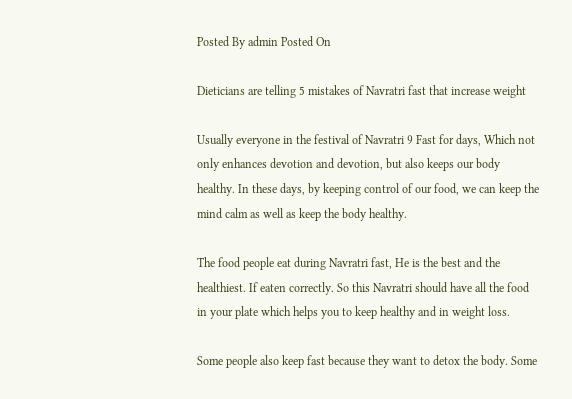Posted By admin Posted On

Dieticians are telling 5 mistakes of Navratri fast that increase weight

Usually everyone in the festival of Navratri 9 Fast for days, Which not only enhances devotion and devotion, but also keeps our body healthy. In these days, by keeping control of our food, we can keep the mind calm as well as keep the body healthy.

The food people eat during Navratri fast, He is the best and the healthiest. If eaten correctly. So this Navratri should have all the food in your plate which helps you to keep healthy and in weight loss.

Some people also keep fast because they want to detox the body. Some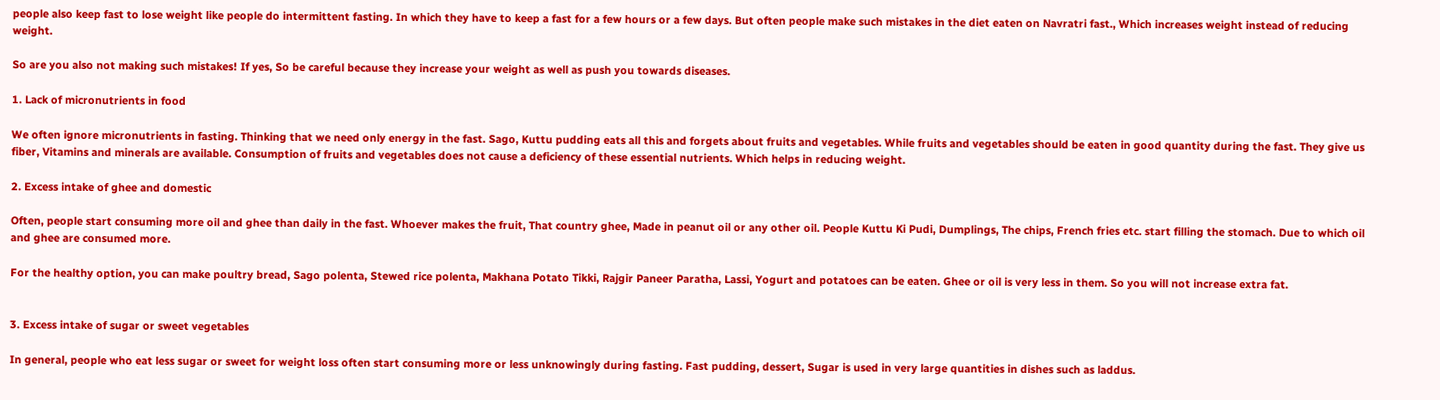people also keep fast to lose weight like people do intermittent fasting. In which they have to keep a fast for a few hours or a few days. But often people make such mistakes in the diet eaten on Navratri fast., Which increases weight instead of reducing weight.

So are you also not making such mistakes! If yes, So be careful because they increase your weight as well as push you towards diseases.

1. Lack of micronutrients in food

We often ignore micronutrients in fasting. Thinking that we need only energy in the fast. Sago, Kuttu pudding eats all this and forgets about fruits and vegetables. While fruits and vegetables should be eaten in good quantity during the fast. They give us fiber, Vitamins and minerals are available. Consumption of fruits and vegetables does not cause a deficiency of these essential nutrients. Which helps in reducing weight.

2. Excess intake of ghee and domestic

Often, people start consuming more oil and ghee than daily in the fast. Whoever makes the fruit, That country ghee, Made in peanut oil or any other oil. People Kuttu Ki Pudi, Dumplings, The chips, French fries etc. start filling the stomach. Due to which oil and ghee are consumed more.

For the healthy option, you can make poultry bread, Sago polenta, Stewed rice polenta, Makhana Potato Tikki, Rajgir Paneer Paratha, Lassi, Yogurt and potatoes can be eaten. Ghee or oil is very less in them. So you will not increase extra fat.


3. Excess intake of sugar or sweet vegetables

In general, people who eat less sugar or sweet for weight loss often start consuming more or less unknowingly during fasting. Fast pudding, dessert, Sugar is used in very large quantities in dishes such as laddus.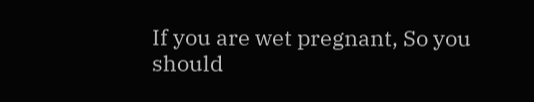If you are wet pregnant, So you should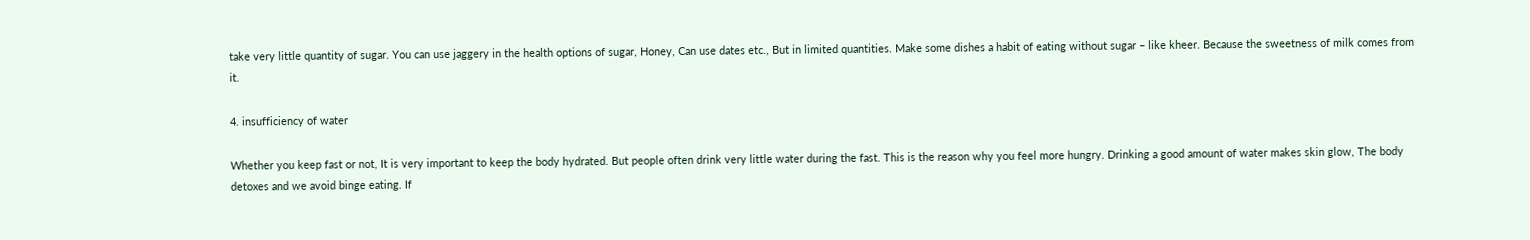take very little quantity of sugar. You can use jaggery in the health options of sugar, Honey, Can use dates etc., But in limited quantities. Make some dishes a habit of eating without sugar – like kheer. Because the sweetness of milk comes from it.

4. insufficiency of water

Whether you keep fast or not, It is very important to keep the body hydrated. But people often drink very little water during the fast. This is the reason why you feel more hungry. Drinking a good amount of water makes skin glow, The body detoxes and we avoid binge eating. If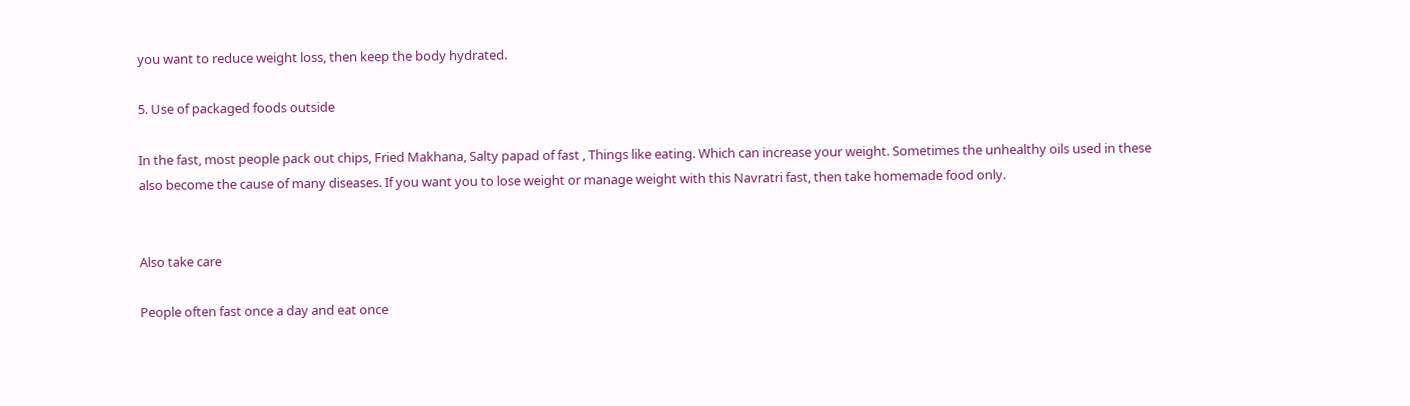you want to reduce weight loss, then keep the body hydrated.

5. Use of packaged foods outside

In the fast, most people pack out chips, Fried Makhana, Salty papad of fast , Things like eating. Which can increase your weight. Sometimes the unhealthy oils used in these also become the cause of many diseases. If you want you to lose weight or manage weight with this Navratri fast, then take homemade food only.


Also take care

People often fast once a day and eat once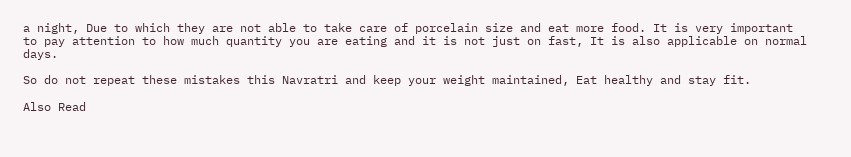a night, Due to which they are not able to take care of porcelain size and eat more food. It is very important to pay attention to how much quantity you are eating and it is not just on fast, It is also applicable on normal days.

So do not repeat these mistakes this Navratri and keep your weight maintained, Eat healthy and stay fit.

Also Read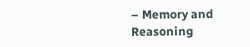– Memory and Reasoning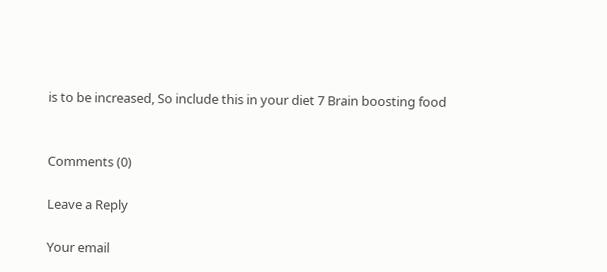is to be increased, So include this in your diet 7 Brain boosting food


Comments (0)

Leave a Reply

Your email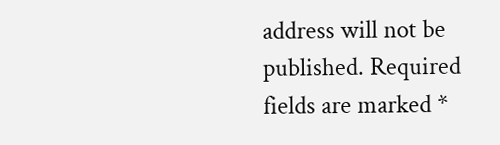address will not be published. Required fields are marked *